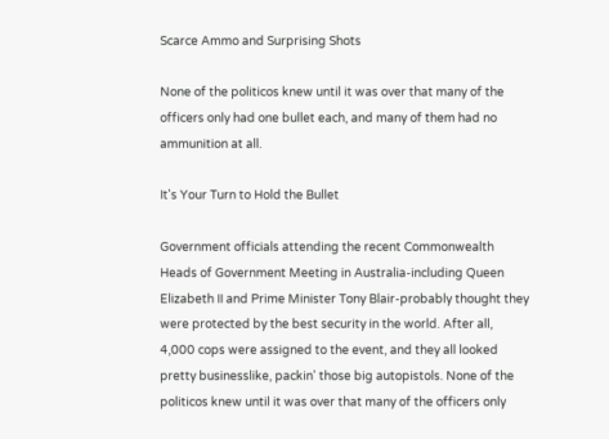Scarce Ammo and Surprising Shots

None of the politicos knew until it was over that many of the officers only had one bullet each, and many of them had no ammunition at all.

It's Your Turn to Hold the Bullet

Government officials attending the recent Commonwealth Heads of Government Meeting in Australia-including Queen Elizabeth II and Prime Minister Tony Blair-probably thought they were protected by the best security in the world. After all, 4,000 cops were assigned to the event, and they all looked pretty businesslike, packin' those big autopistols. None of the politicos knew until it was over that many of the officers only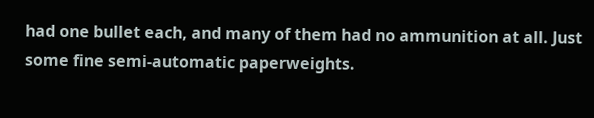had one bullet each, and many of them had no ammunition at all. Just some fine semi-automatic paperweights.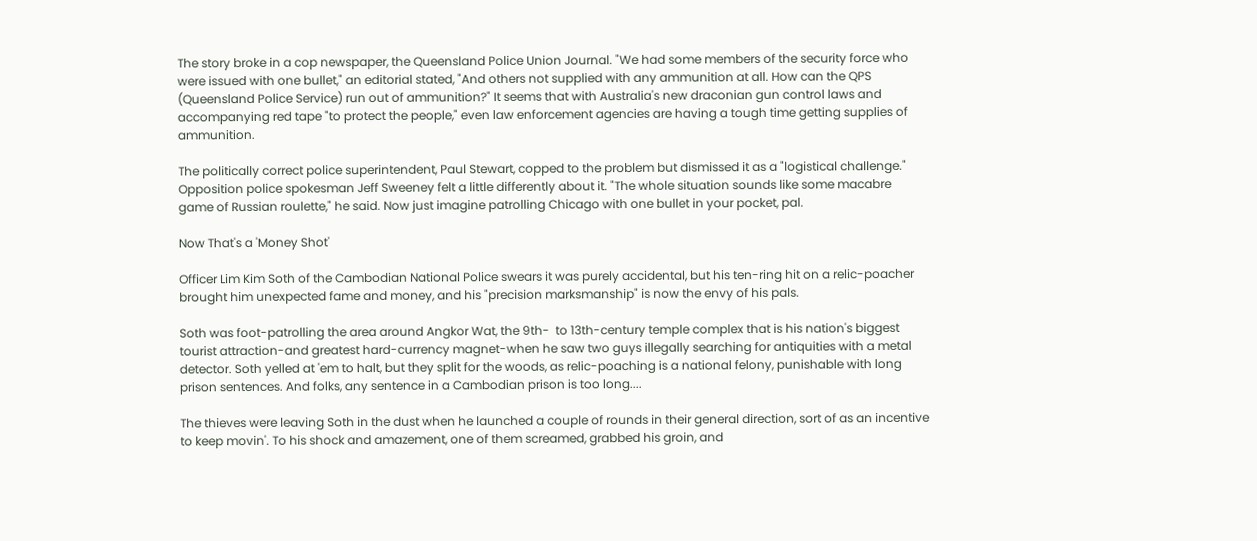The story broke in a cop newspaper, the Queensland Police Union Journal. "We had some members of the security force who were issued with one bullet," an editorial stated, "And others not supplied with any ammunition at all. How can the QPS (Queensland Police Service) run out of ammunition?" It seems that with Australia's new draconian gun control laws and accompanying red tape "to protect the people," even law enforcement agencies are having a tough time getting supplies of ammunition.

The politically correct police superintendent, Paul Stewart, copped to the problem but dismissed it as a "logistical challenge." Opposition police spokesman Jeff Sweeney felt a little differently about it. "The whole situation sounds like some macabre game of Russian roulette," he said. Now just imagine patrolling Chicago with one bullet in your pocket, pal.

Now That's a 'Money Shot'

Officer Lim Kim Soth of the Cambodian National Police swears it was purely accidental, but his ten-ring hit on a relic-poacher brought him unexpected fame and money, and his "precision marksmanship" is now the envy of his pals.

Soth was foot-patrolling the area around Angkor Wat, the 9th-  to 13th-century temple complex that is his nation's biggest tourist attraction-and greatest hard-currency magnet-when he saw two guys illegally searching for antiquities with a metal detector. Soth yelled at 'em to halt, but they split for the woods, as relic-poaching is a national felony, punishable with long prison sentences. And folks, any sentence in a Cambodian prison is too long....

The thieves were leaving Soth in the dust when he launched a couple of rounds in their general direction, sort of as an incentive to keep movin'. To his shock and amazement, one of them screamed, grabbed his groin, and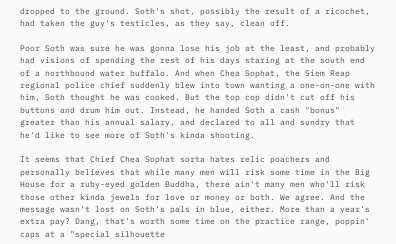dropped to the ground. Soth's shot, possibly the result of a ricochet, had taken the guy's testicles, as they say, clean off.

Poor Soth was sure he was gonna lose his job at the least, and probably had visions of spending the rest of his days staring at the south end of a northbound water buffalo. And when Chea Sophat, the Siem Reap regional police chief suddenly blew into town wanting a one-on-one with him, Soth thought he was cooked. But the top cop didn't cut off his buttons and drum him out. Instead, he handed Soth a cash "bonus" greater than his annual salary, and declared to all and sundry that he'd like to see more of Soth's kinda shooting.

It seems that Chief Chea Sophat sorta hates relic poachers and personally believes that while many men will risk some time in the Big House for a ruby-eyed golden Buddha, there ain't many men who'll risk those other kinda jewels for love or money or both. We agree. And the message wasn't lost on Soth's pals in blue, either. More than a year's extra pay? Dang, that's worth some time on the practice range, poppin' caps at a "special silhouette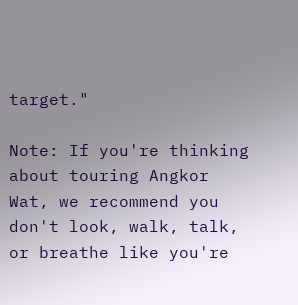target."

Note: If you're thinking about touring Angkor Wat, we recommend you don't look, walk, talk, or breathe like you're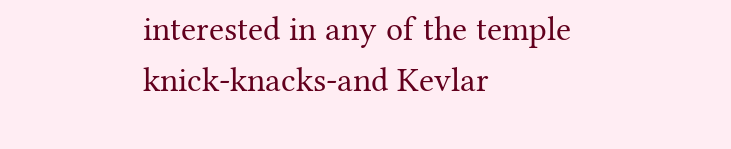interested in any of the temple knick-knacks-and Kevlar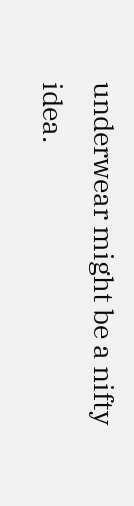underwear might be a nifty idea.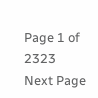Page 1 of 2323
Next Page